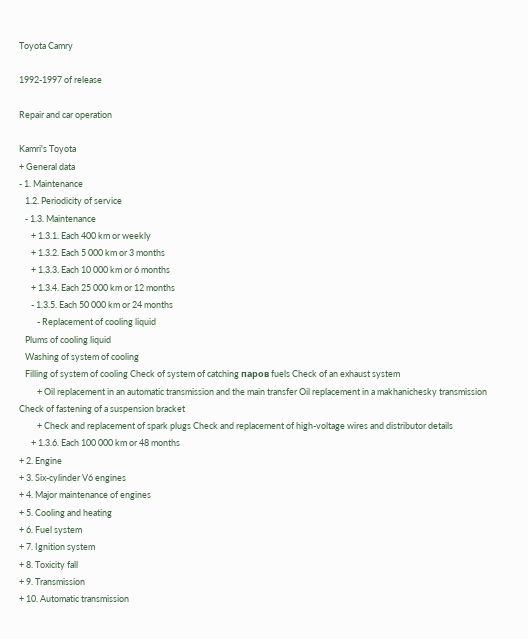Toyota Camry

1992-1997 of release

Repair and car operation

Kamri's Toyota
+ General data
- 1. Maintenance
   1.2. Periodicity of service
   - 1.3. Maintenance
      + 1.3.1. Each 400 km or weekly
      + 1.3.2. Each 5 000 km or 3 months
      + 1.3.3. Each 10 000 km or 6 months
      + 1.3.4. Each 25 000 km or 12 months
      - 1.3.5. Each 50 000 km or 24 months
         - Replacement of cooling liquid
   Plums of cooling liquid
   Washing of system of cooling
   Filling of system of cooling Check of system of catching паров fuels Check of an exhaust system
         + Oil replacement in an automatic transmission and the main transfer Oil replacement in a makhanichesky transmission Check of fastening of a suspension bracket
         + Check and replacement of spark plugs Check and replacement of high-voltage wires and distributor details
      + 1.3.6. Each 100 000 km or 48 months
+ 2. Engine
+ 3. Six-cylinder V6 engines
+ 4. Major maintenance of engines
+ 5. Cooling and heating
+ 6. Fuel system
+ 7. Ignition system
+ 8. Toxicity fall
+ 9. Transmission
+ 10. Automatic transmission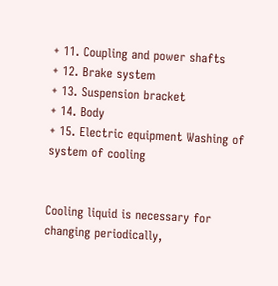+ 11. Coupling and power shafts
+ 12. Brake system
+ 13. Suspension bracket
+ 14. Body
+ 15. Electric equipment Washing of system of cooling


Cooling liquid is necessary for changing periodically,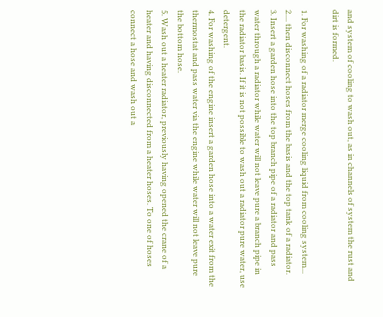and system of cooling to wash out, as in channels of system the rust and dirt is formed.

1. For washing of a radiator merge cooling liquid from cooling system...
2.... then disconnect hoses from the basis and the top tank of a radiator.
3. Insert a garden hose into the top branch pipe of a radiator and pass water through a radiator while water will not leave pure a branch pipe in the radiator basis. If it is not possible to wash out a radiator pure water, use detergent.
4. For washing of the engine insert a garden hose into a water exit from the thermostat and pass water via the engine while water will not leave pure the bottom hose.
5. Wash out a heater radiator, previously having opened the crane of a heater and having disconnected from a heater hoses. To one of hoses connect a hose and wash out a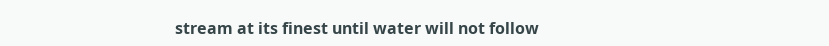stream at its finest until water will not follow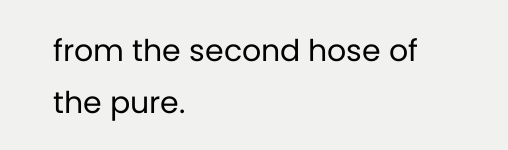from the second hose of the pure.